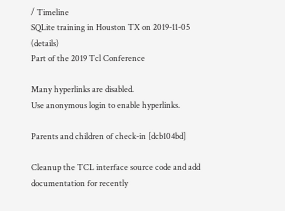/ Timeline
SQLite training in Houston TX on 2019-11-05 (details)
Part of the 2019 Tcl Conference

Many hyperlinks are disabled.
Use anonymous login to enable hyperlinks.

Parents and children of check-in [dcb104bd]

Cleanup the TCL interface source code and add documentation for recently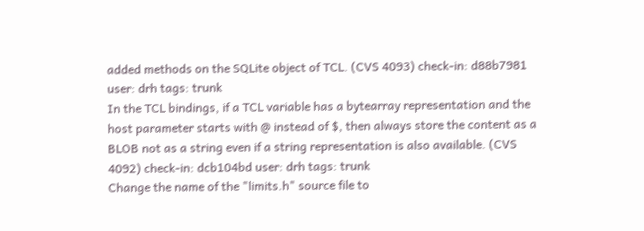added methods on the SQLite object of TCL. (CVS 4093) check-in: d88b7981 user: drh tags: trunk
In the TCL bindings, if a TCL variable has a bytearray representation and the host parameter starts with @ instead of $, then always store the content as a BLOB not as a string even if a string representation is also available. (CVS 4092) check-in: dcb104bd user: drh tags: trunk
Change the name of the "limits.h" source file to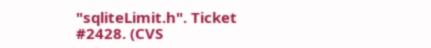"sqliteLimit.h". Ticket #2428. (CVS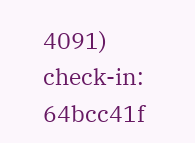4091) check-in: 64bcc41f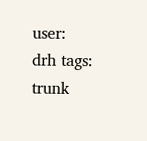user: drh tags: trunk